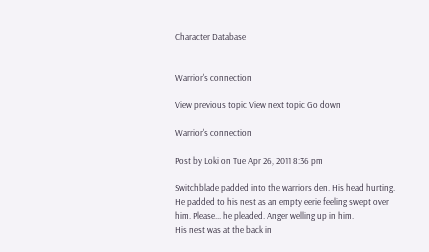Character Database


Warrior's connection

View previous topic View next topic Go down

Warrior's connection

Post by Loki on Tue Apr 26, 2011 8:36 pm

Switchblade padded into the warriors den. His head hurting.
He padded to his nest as an empty eerie feeling swept over
him. Please... he pleaded. Anger welling up in him.
His nest was at the back in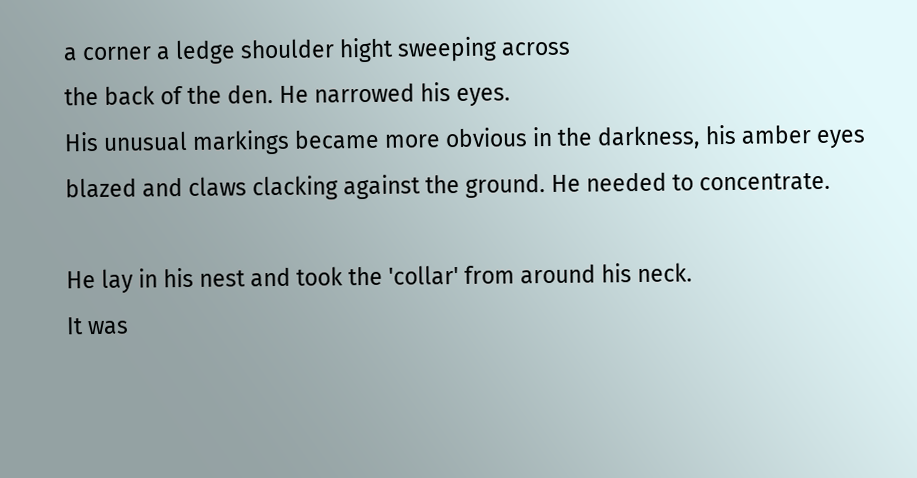a corner a ledge shoulder hight sweeping across
the back of the den. He narrowed his eyes.
His unusual markings became more obvious in the darkness, his amber eyes
blazed and claws clacking against the ground. He needed to concentrate.

He lay in his nest and took the 'collar' from around his neck.
It was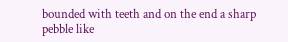bounded with teeth and on the end a sharp pebble like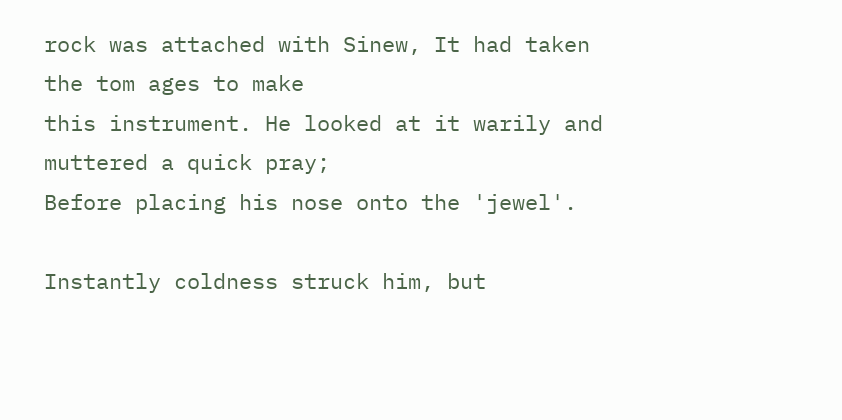rock was attached with Sinew, It had taken the tom ages to make
this instrument. He looked at it warily and muttered a quick pray;
Before placing his nose onto the 'jewel'.

Instantly coldness struck him, but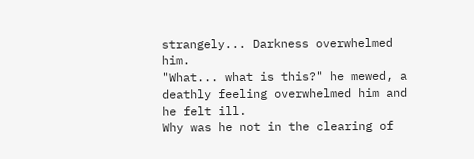strangely... Darkness overwhelmed him.
"What... what is this?" he mewed, a deathly feeling overwhelmed him and
he felt ill.
Why was he not in the clearing of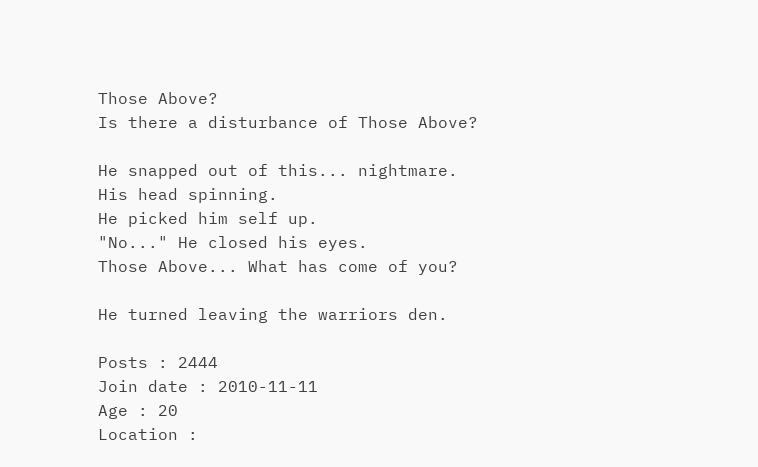Those Above?
Is there a disturbance of Those Above?

He snapped out of this... nightmare.
His head spinning.
He picked him self up.
"No..." He closed his eyes.
Those Above... What has come of you?

He turned leaving the warriors den.

Posts : 2444
Join date : 2010-11-11
Age : 20
Location :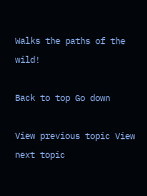Walks the paths of the wild!

Back to top Go down

View previous topic View next topic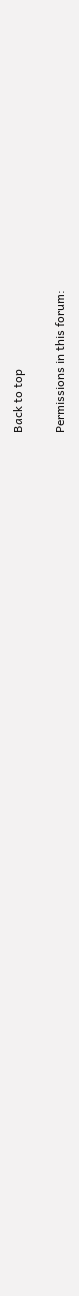Back to top

Permissions in this forum: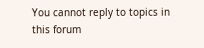You cannot reply to topics in this forum